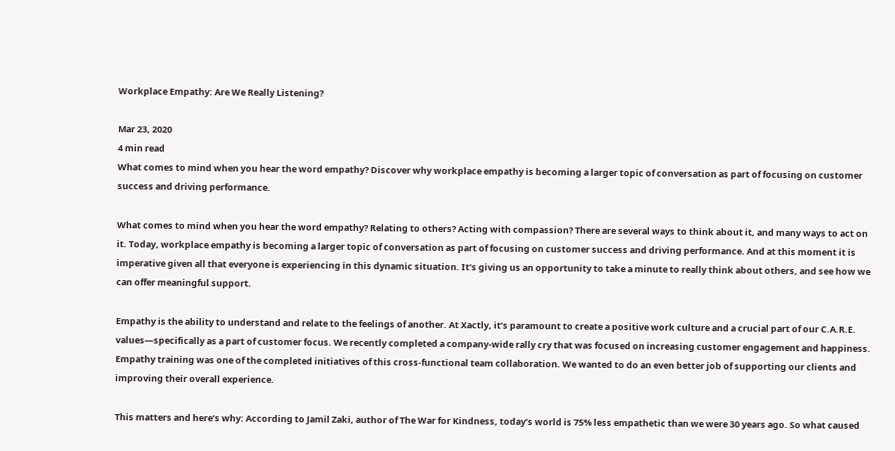Workplace Empathy: Are We Really Listening?

Mar 23, 2020
4 min read
What comes to mind when you hear the word empathy? Discover why workplace empathy is becoming a larger topic of conversation as part of focusing on customer success and driving performance.

What comes to mind when you hear the word empathy? Relating to others? Acting with compassion? There are several ways to think about it, and many ways to act on it. Today, workplace empathy is becoming a larger topic of conversation as part of focusing on customer success and driving performance. And at this moment it is imperative given all that everyone is experiencing in this dynamic situation. It’s giving us an opportunity to take a minute to really think about others, and see how we can offer meaningful support.

Empathy is the ability to understand and relate to the feelings of another. At Xactly, it’s paramount to create a positive work culture and a crucial part of our C.A.R.E. values—specifically as a part of customer focus. We recently completed a company-wide rally cry that was focused on increasing customer engagement and happiness. Empathy training was one of the completed initiatives of this cross-functional team collaboration. We wanted to do an even better job of supporting our clients and improving their overall experience.

This matters and here’s why: According to Jamil Zaki, author of The War for Kindness, today’s world is 75% less empathetic than we were 30 years ago. So what caused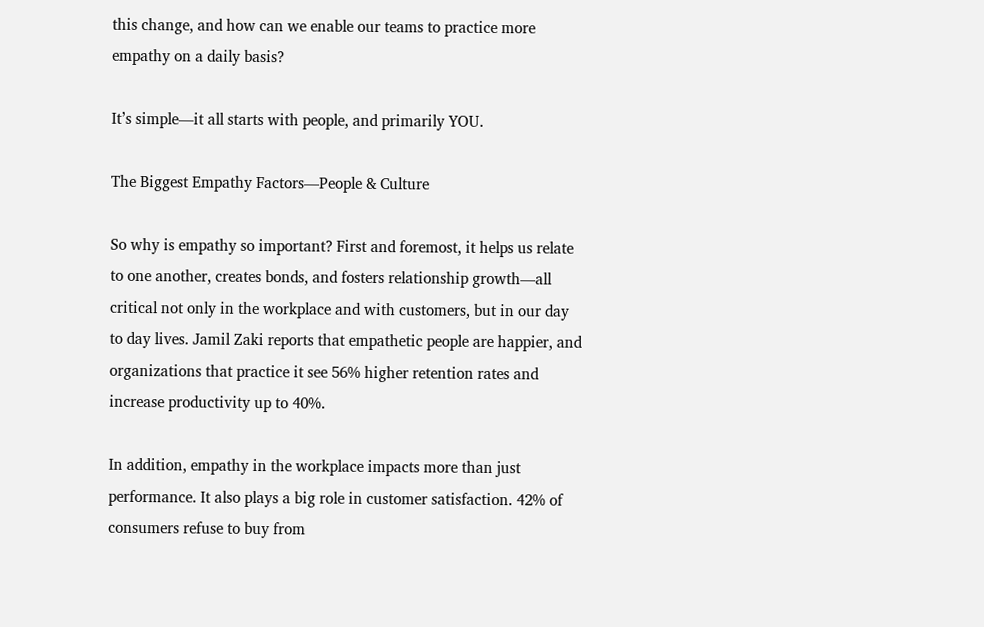this change, and how can we enable our teams to practice more empathy on a daily basis?

It’s simple—it all starts with people, and primarily YOU.

The Biggest Empathy Factors—People & Culture

So why is empathy so important? First and foremost, it helps us relate to one another, creates bonds, and fosters relationship growth—all critical not only in the workplace and with customers, but in our day to day lives. Jamil Zaki reports that empathetic people are happier, and organizations that practice it see 56% higher retention rates and increase productivity up to 40%.

In addition, empathy in the workplace impacts more than just performance. It also plays a big role in customer satisfaction. 42% of consumers refuse to buy from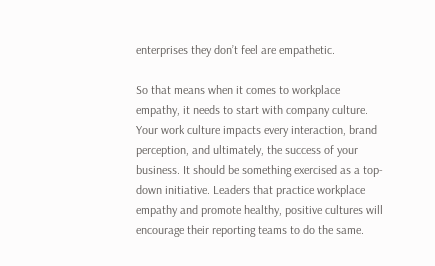enterprises they don’t feel are empathetic.

So that means when it comes to workplace empathy, it needs to start with company culture. Your work culture impacts every interaction, brand perception, and ultimately, the success of your business. It should be something exercised as a top-down initiative. Leaders that practice workplace empathy and promote healthy, positive cultures will encourage their reporting teams to do the same.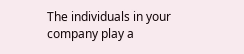The individuals in your company play a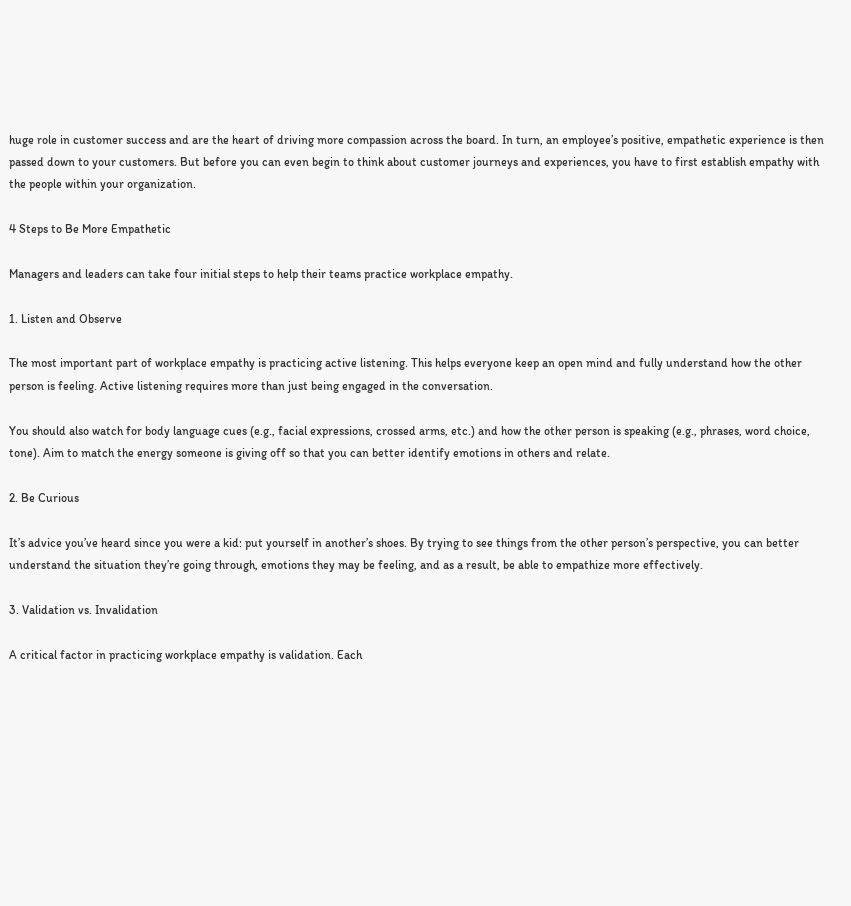huge role in customer success and are the heart of driving more compassion across the board. In turn, an employee’s positive, empathetic experience is then passed down to your customers. But before you can even begin to think about customer journeys and experiences, you have to first establish empathy with the people within your organization.

4 Steps to Be More Empathetic

Managers and leaders can take four initial steps to help their teams practice workplace empathy.

1. Listen and Observe

The most important part of workplace empathy is practicing active listening. This helps everyone keep an open mind and fully understand how the other person is feeling. Active listening requires more than just being engaged in the conversation.

You should also watch for body language cues (e.g., facial expressions, crossed arms, etc.) and how the other person is speaking (e.g., phrases, word choice, tone). Aim to match the energy someone is giving off so that you can better identify emotions in others and relate.

2. Be Curious

It’s advice you’ve heard since you were a kid: put yourself in another’s shoes. By trying to see things from the other person’s perspective, you can better understand the situation they’re going through, emotions they may be feeling, and as a result, be able to empathize more effectively.

3. Validation vs. Invalidation

A critical factor in practicing workplace empathy is validation. Each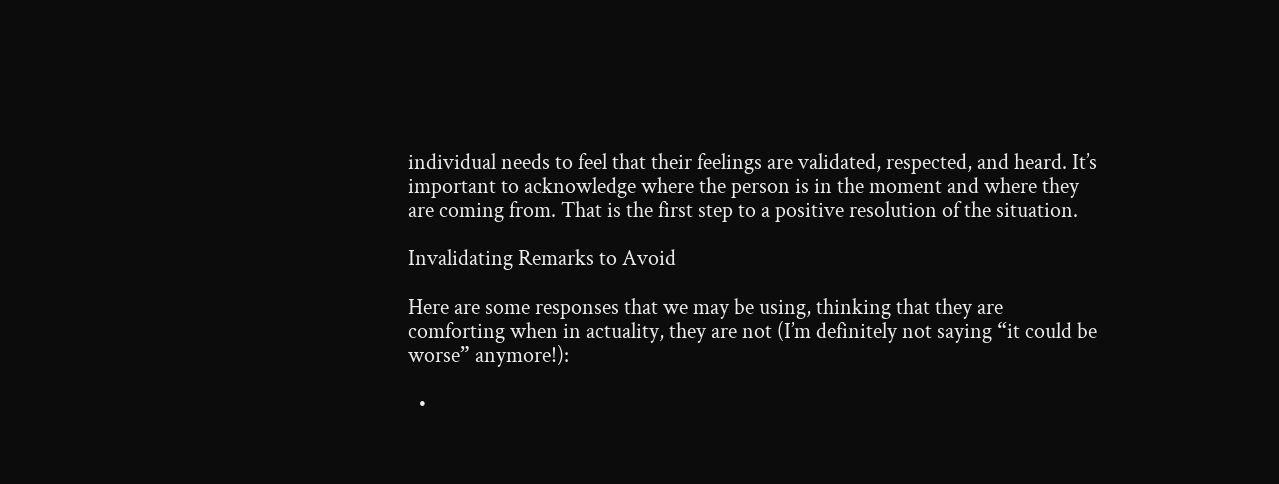individual needs to feel that their feelings are validated, respected, and heard. It’s important to acknowledge where the person is in the moment and where they are coming from. That is the first step to a positive resolution of the situation.

Invalidating Remarks to Avoid

Here are some responses that we may be using, thinking that they are comforting when in actuality, they are not (I’m definitely not saying “it could be worse” anymore!):

  •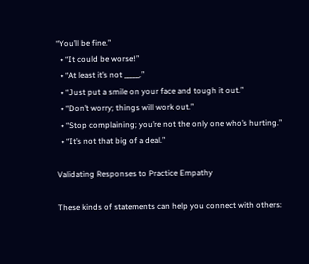“You’ll be fine.”
  • “It could be worse!”
  • “At least it’s not _____.”
  • “Just put a smile on your face and tough it out.”
  • “Don’t worry; things will work out.”
  • “Stop complaining; you’re not the only one who’s hurting.”
  • “It’s not that big of a deal.”

Validating Responses to Practice Empathy

These kinds of statements can help you connect with others: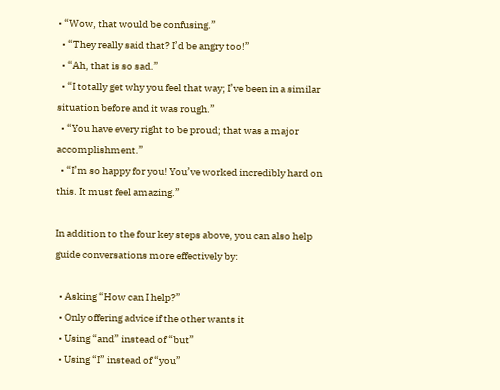• “Wow, that would be confusing.”
  • “They really said that? I’d be angry too!”
  • “Ah, that is so sad.”
  • “I totally get why you feel that way; I’ve been in a similar situation before and it was rough.”
  • “You have every right to be proud; that was a major accomplishment.”
  • “I’m so happy for you! You’ve worked incredibly hard on this. It must feel amazing.”

In addition to the four key steps above, you can also help guide conversations more effectively by:

  • Asking “How can I help?”
  • Only offering advice if the other wants it
  • Using “and” instead of “but”
  • Using “I” instead of “you”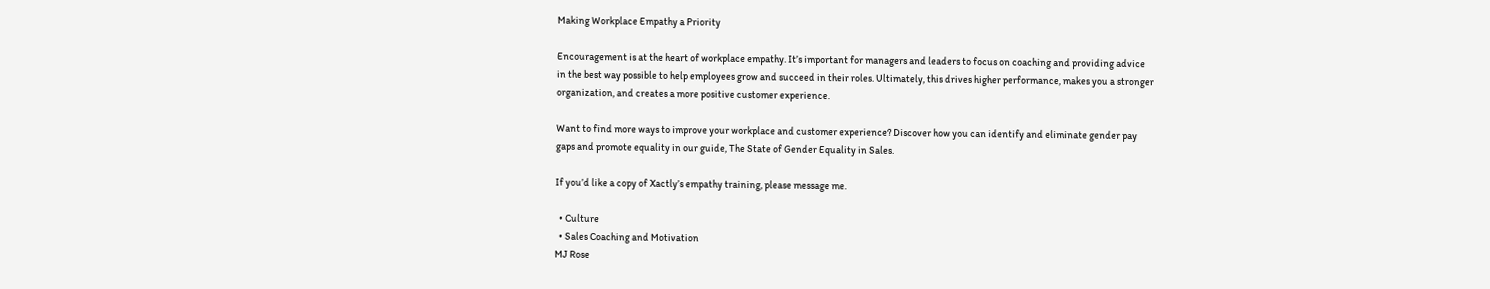Making Workplace Empathy a Priority

Encouragement is at the heart of workplace empathy. It’s important for managers and leaders to focus on coaching and providing advice in the best way possible to help employees grow and succeed in their roles. Ultimately, this drives higher performance, makes you a stronger organization, and creates a more positive customer experience.

Want to find more ways to improve your workplace and customer experience? Discover how you can identify and eliminate gender pay gaps and promote equality in our guide, The State of Gender Equality in Sales.

If you’d like a copy of Xactly’s empathy training, please message me.

  • Culture
  • Sales Coaching and Motivation
MJ Rose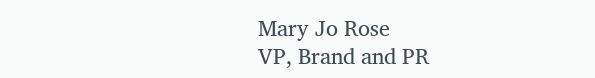Mary Jo Rose
VP, Brand and PR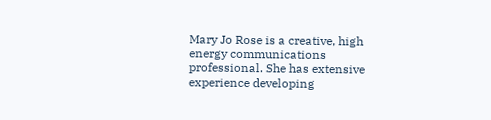Mary Jo Rose is a creative, high energy communications professional. She has extensive experience developing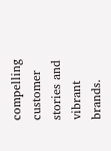compelling customer stories and vibrant brands.